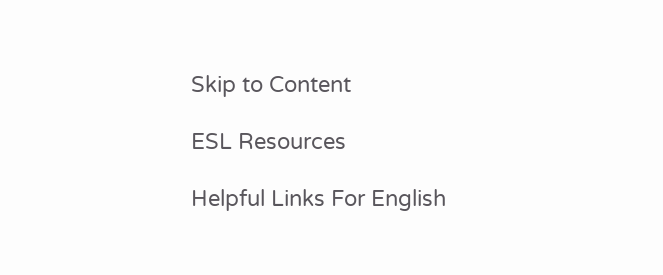Skip to Content

ESL Resources

Helpful Links For English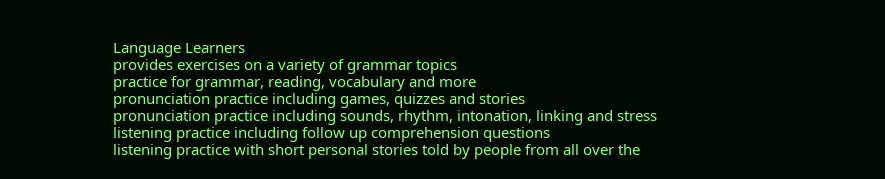Language Learners
provides exercises on a variety of grammar topics
practice for grammar, reading, vocabulary and more
pronunciation practice including games, quizzes and stories
pronunciation practice including sounds, rhythm, intonation, linking and stress
listening practice including follow up comprehension questions
listening practice with short personal stories told by people from all over the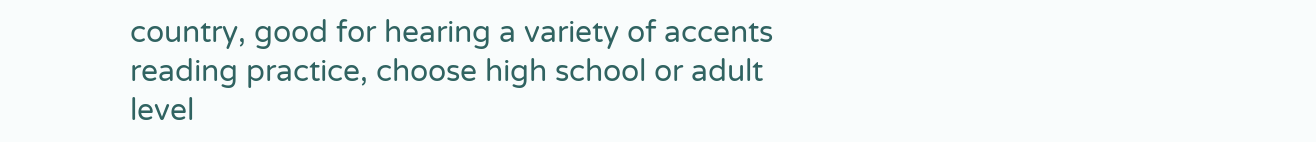country, good for hearing a variety of accents
reading practice, choose high school or adult level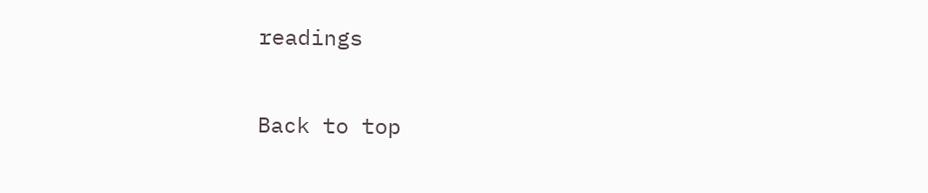readings

Back to top